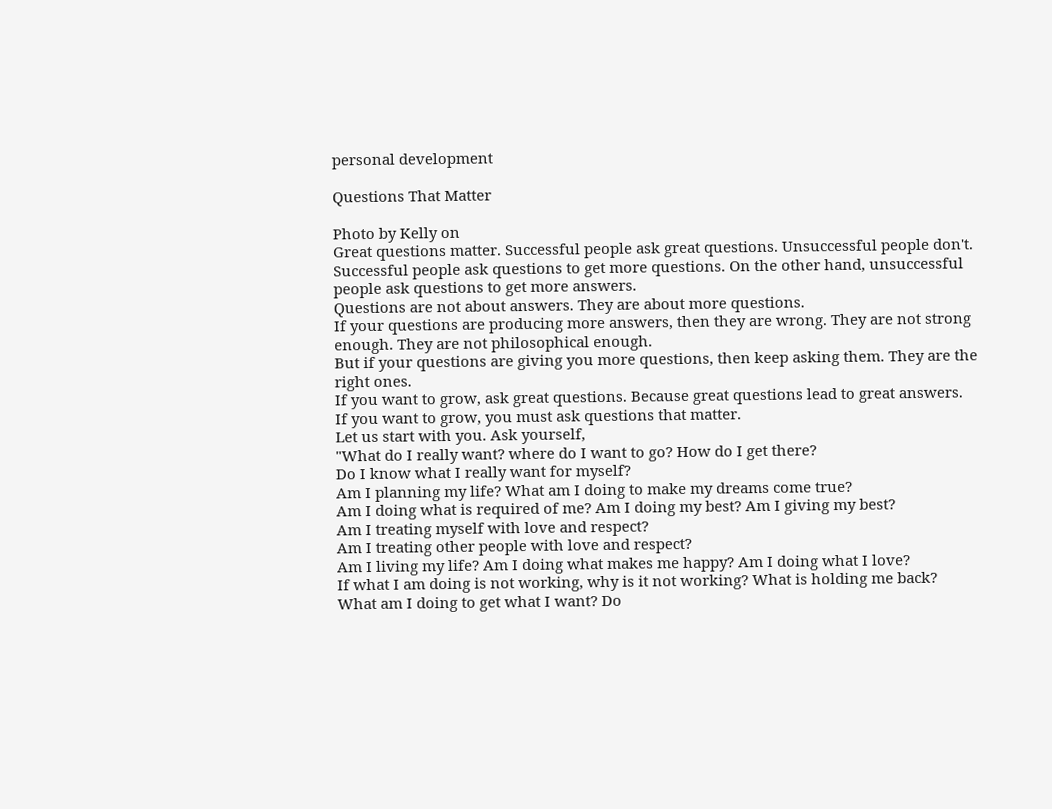personal development

Questions That Matter

Photo by Kelly on
Great questions matter. Successful people ask great questions. Unsuccessful people don't.
Successful people ask questions to get more questions. On the other hand, unsuccessful people ask questions to get more answers.
Questions are not about answers. They are about more questions.
If your questions are producing more answers, then they are wrong. They are not strong enough. They are not philosophical enough.
But if your questions are giving you more questions, then keep asking them. They are the right ones.
If you want to grow, ask great questions. Because great questions lead to great answers.
If you want to grow, you must ask questions that matter.
Let us start with you. Ask yourself,
"What do I really want? where do I want to go? How do I get there?
Do I know what I really want for myself?
Am I planning my life? What am I doing to make my dreams come true?
Am I doing what is required of me? Am I doing my best? Am I giving my best?
Am I treating myself with love and respect?
Am I treating other people with love and respect?
Am I living my life? Am I doing what makes me happy? Am I doing what I love?
If what I am doing is not working, why is it not working? What is holding me back?
What am I doing to get what I want? Do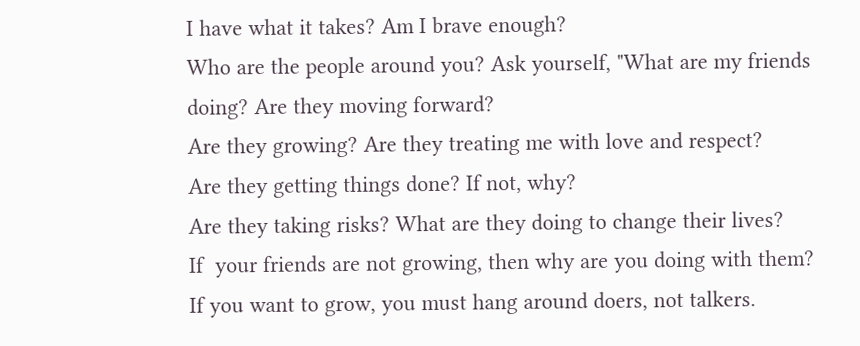I have what it takes? Am I brave enough?
Who are the people around you? Ask yourself, "What are my friends doing? Are they moving forward?
Are they growing? Are they treating me with love and respect?
Are they getting things done? If not, why?
Are they taking risks? What are they doing to change their lives?
If  your friends are not growing, then why are you doing with them?
If you want to grow, you must hang around doers, not talkers.